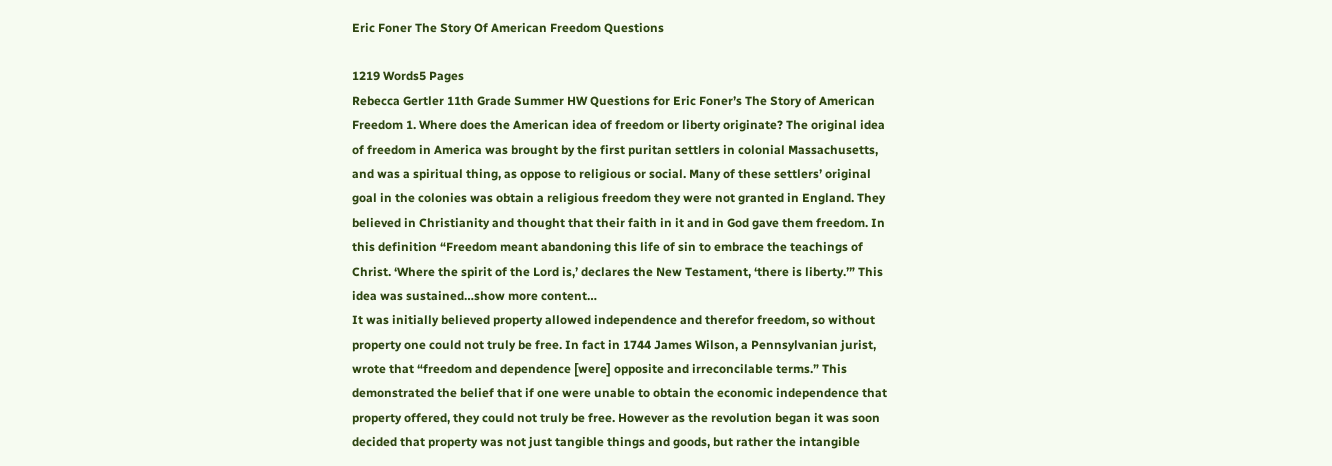Eric Foner The Story Of American Freedom Questions

1219 Words5 Pages
Rebecca Gertler 11th Grade Summer HW Questions for Eric Foner’s The Story of American Freedom 1. Where does the American idea of freedom or liberty originate? The original idea of freedom in America was brought by the first puritan settlers in colonial Massachusetts, and was a spiritual thing, as oppose to religious or social. Many of these settlers’ original goal in the colonies was obtain a religious freedom they were not granted in England. They believed in Christianity and thought that their faith in it and in God gave them freedom. In this definition “Freedom meant abandoning this life of sin to embrace the teachings of Christ. ‘Where the spirit of the Lord is,’ declares the New Testament, ‘there is liberty.’” This idea was sustained…show more content…
It was initially believed property allowed independence and therefor freedom, so without property one could not truly be free. In fact in 1744 James Wilson, a Pennsylvanian jurist, wrote that “freedom and dependence [were] opposite and irreconcilable terms.” This demonstrated the belief that if one were unable to obtain the economic independence that property offered, they could not truly be free. However as the revolution began it was soon decided that property was not just tangible things and goods, but rather the intangible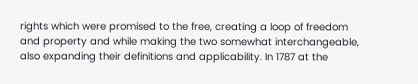rights which were promised to the free, creating a loop of freedom and property and while making the two somewhat interchangeable, also expanding their definitions and applicability. In 1787 at the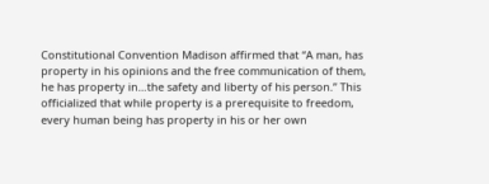Constitutional Convention Madison affirmed that “A man, has property in his opinions and the free communication of them, he has property in…the safety and liberty of his person.” This officialized that while property is a prerequisite to freedom, every human being has property in his or her own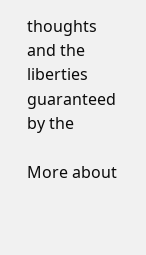thoughts and the liberties guaranteed by the

More about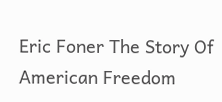Eric Foner The Story Of American Freedom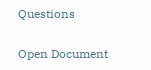Questions

Open Document